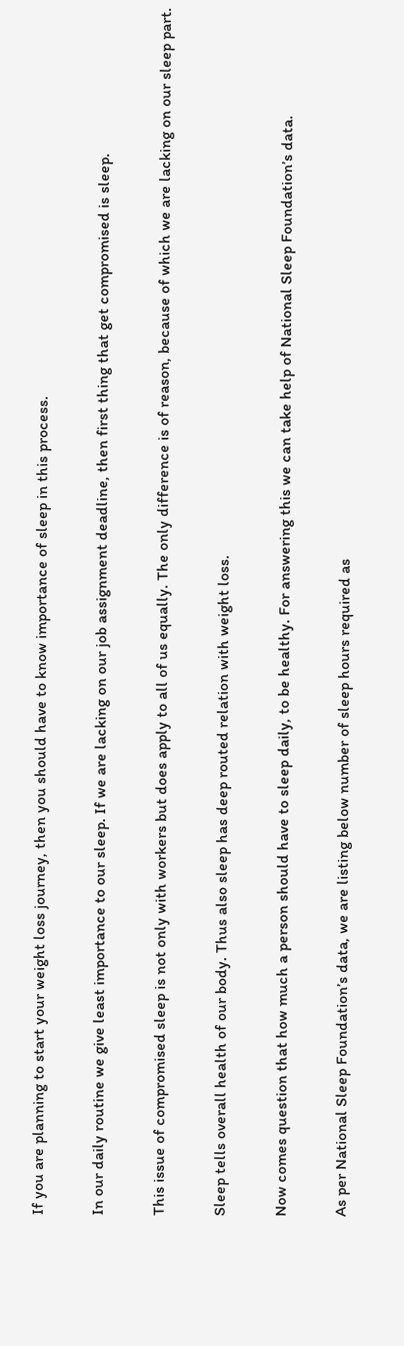If you are planning to start your weight loss journey, then you should have to know importance of sleep in this process.

In our daily routine we give least importance to our sleep. If we are lacking on our job assignment deadline, then first thing that get compromised is sleep.

This issue of compromised sleep is not only with workers but does apply to all of us equally. The only difference is of reason, because of which we are lacking on our sleep part.

Sleep tells overall health of our body. Thus also sleep has deep routed relation with weight loss.

Now comes question that how much a person should have to sleep daily, to be healthy. For answering this we can take help of National Sleep Foundation’s data.

As per National Sleep Foundation’s data, we are listing below number of sleep hours required as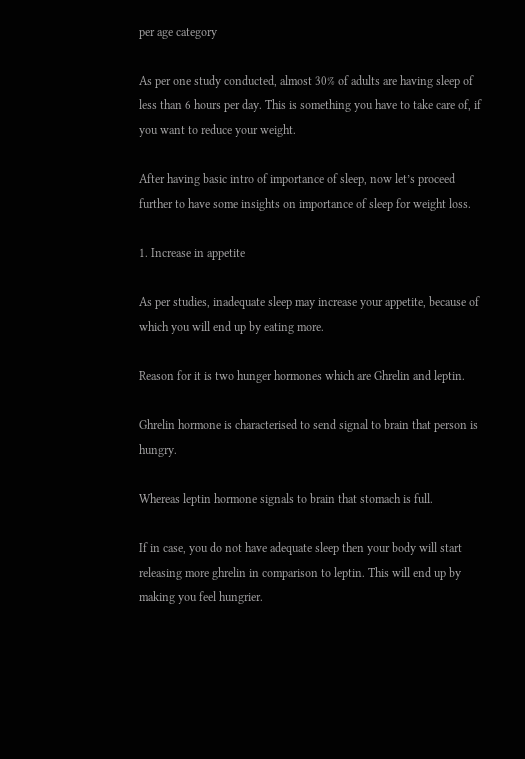per age category

As per one study conducted, almost 30% of adults are having sleep of less than 6 hours per day. This is something you have to take care of, if you want to reduce your weight.

After having basic intro of importance of sleep, now let’s proceed further to have some insights on importance of sleep for weight loss.

1. Increase in appetite

As per studies, inadequate sleep may increase your appetite, because of which you will end up by eating more.

Reason for it is two hunger hormones which are Ghrelin and leptin.

Ghrelin hormone is characterised to send signal to brain that person is hungry.

Whereas leptin hormone signals to brain that stomach is full.

If in case, you do not have adequate sleep then your body will start releasing more ghrelin in comparison to leptin. This will end up by making you feel hungrier.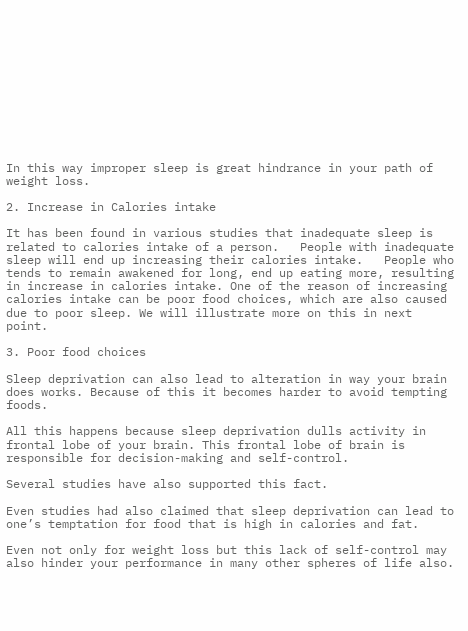In this way improper sleep is great hindrance in your path of weight loss.

2. Increase in Calories intake

It has been found in various studies that inadequate sleep is related to calories intake of a person.   People with inadequate sleep will end up increasing their calories intake.   People who tends to remain awakened for long, end up eating more, resulting in increase in calories intake. One of the reason of increasing calories intake can be poor food choices, which are also caused due to poor sleep. We will illustrate more on this in next point.

3. Poor food choices

Sleep deprivation can also lead to alteration in way your brain does works. Because of this it becomes harder to avoid tempting foods.

All this happens because sleep deprivation dulls activity in frontal lobe of your brain. This frontal lobe of brain is responsible for decision-making and self-control.

Several studies have also supported this fact.

Even studies had also claimed that sleep deprivation can lead to one’s temptation for food that is high in calories and fat.

Even not only for weight loss but this lack of self-control may also hinder your performance in many other spheres of life also.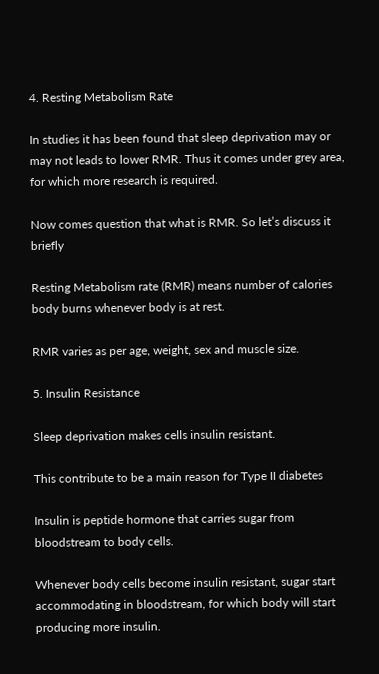4. Resting Metabolism Rate

In studies it has been found that sleep deprivation may or may not leads to lower RMR. Thus it comes under grey area, for which more research is required.

Now comes question that what is RMR. So let’s discuss it briefly

Resting Metabolism rate (RMR) means number of calories body burns whenever body is at rest.

RMR varies as per age, weight, sex and muscle size.

5. Insulin Resistance

Sleep deprivation makes cells insulin resistant.

This contribute to be a main reason for Type II diabetes

Insulin is peptide hormone that carries sugar from bloodstream to body cells.

Whenever body cells become insulin resistant, sugar start accommodating in bloodstream, for which body will start producing more insulin.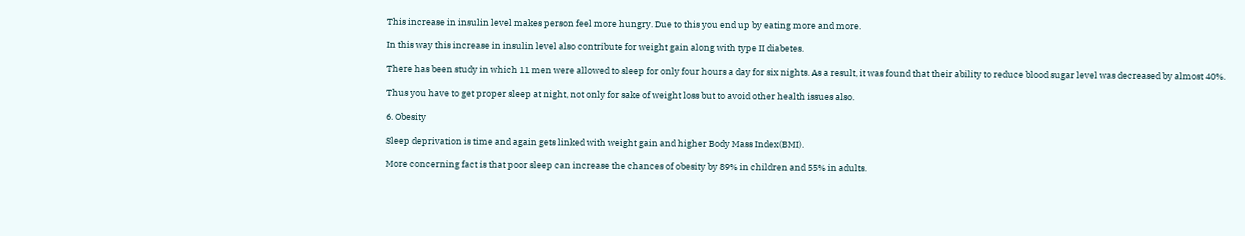This increase in insulin level makes person feel more hungry. Due to this you end up by eating more and more.

In this way this increase in insulin level also contribute for weight gain along with type II diabetes.

There has been study in which 11 men were allowed to sleep for only four hours a day for six nights. As a result, it was found that their ability to reduce blood sugar level was decreased by almost 40%.

Thus you have to get proper sleep at night, not only for sake of weight loss but to avoid other health issues also.

6. Obesity

Sleep deprivation is time and again gets linked with weight gain and higher Body Mass Index(BMI).

More concerning fact is that poor sleep can increase the chances of obesity by 89% in children and 55% in adults.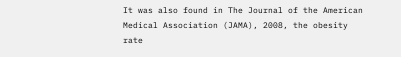It was also found in The Journal of the American Medical Association (JAMA), 2008, the obesity rate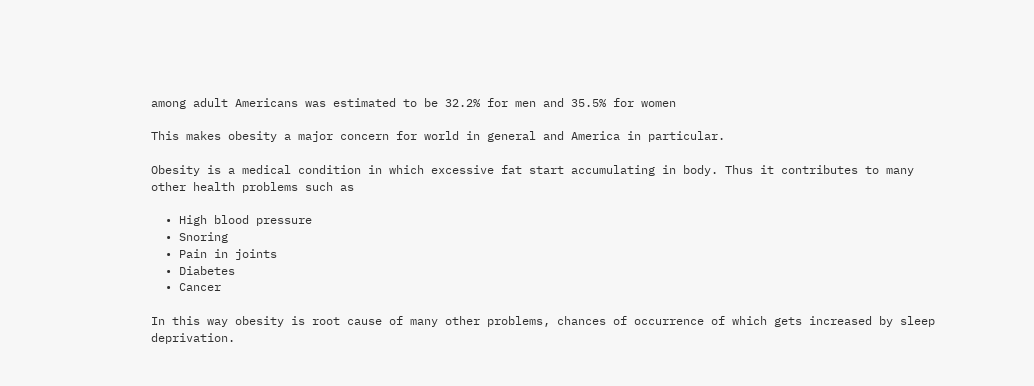among adult Americans was estimated to be 32.2% for men and 35.5% for women

This makes obesity a major concern for world in general and America in particular.

Obesity is a medical condition in which excessive fat start accumulating in body. Thus it contributes to many other health problems such as

  • High blood pressure
  • Snoring
  • Pain in joints
  • Diabetes
  • Cancer

In this way obesity is root cause of many other problems, chances of occurrence of which gets increased by sleep deprivation.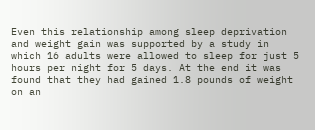Even this relationship among sleep deprivation and weight gain was supported by a study in which 16 adults were allowed to sleep for just 5 hours per night for 5 days. At the end it was found that they had gained 1.8 pounds of weight on an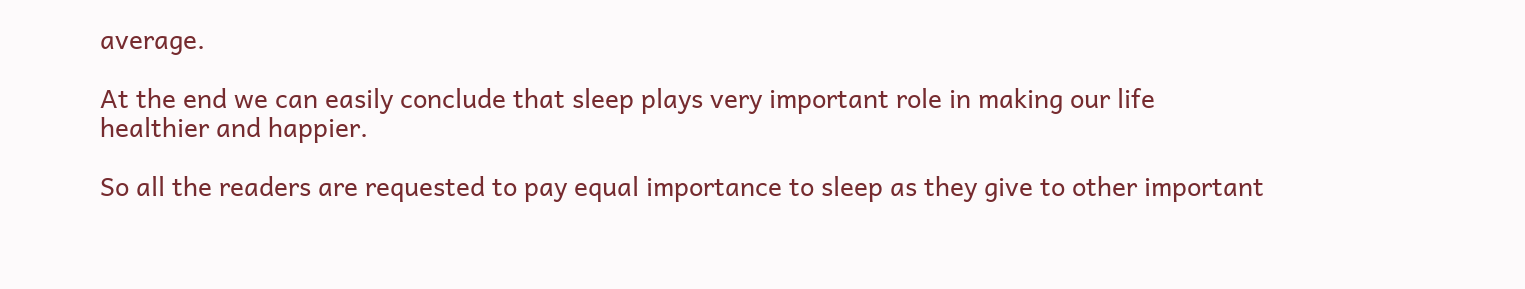average.

At the end we can easily conclude that sleep plays very important role in making our life healthier and happier.

So all the readers are requested to pay equal importance to sleep as they give to other important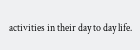activities in their day to day life.